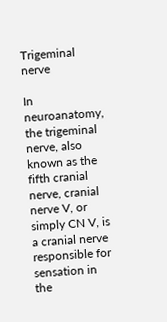Trigeminal nerve

In neuroanatomy, the trigeminal nerve, also known as the fifth cranial nerve, cranial nerve V, or simply CN V, is a cranial nerve responsible for sensation in the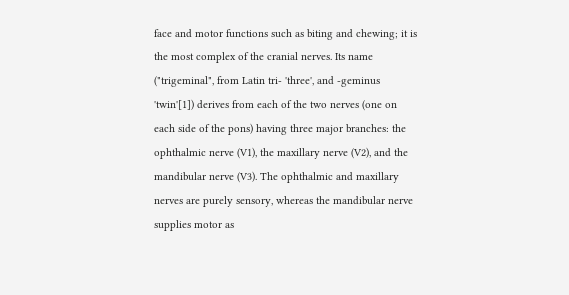face and motor functions such as biting and chewing; it is the most complex of the cranial nerves. Its name ("trigeminal", from Latin tri- 'three', and -geminus 'twin'[1]) derives from each of the two nerves (one on each side of the pons) having three major branches: the ophthalmic nerve (V1), the maxillary nerve (V2), and the mandibular nerve (V3). The ophthalmic and maxillary nerves are purely sensory, whereas the mandibular nerve supplies motor as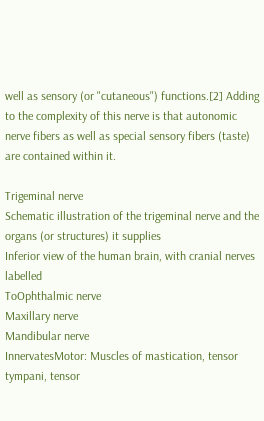well as sensory (or "cutaneous") functions.[2] Adding to the complexity of this nerve is that autonomic nerve fibers as well as special sensory fibers (taste) are contained within it.

Trigeminal nerve
Schematic illustration of the trigeminal nerve and the organs (or structures) it supplies
Inferior view of the human brain, with cranial nerves labelled
ToOphthalmic nerve
Maxillary nerve
Mandibular nerve
InnervatesMotor: Muscles of mastication, tensor tympani, tensor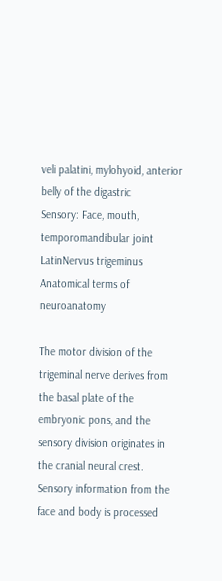veli palatini, mylohyoid, anterior belly of the digastric
Sensory: Face, mouth, temporomandibular joint
LatinNervus trigeminus
Anatomical terms of neuroanatomy

The motor division of the trigeminal nerve derives from the basal plate of the embryonic pons, and the sensory division originates in the cranial neural crest. Sensory information from the face and body is processed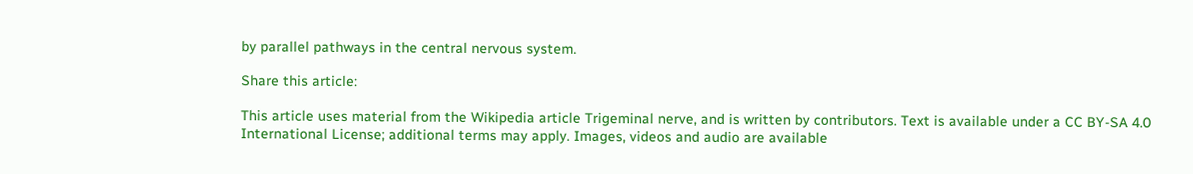by parallel pathways in the central nervous system.

Share this article:

This article uses material from the Wikipedia article Trigeminal nerve, and is written by contributors. Text is available under a CC BY-SA 4.0 International License; additional terms may apply. Images, videos and audio are available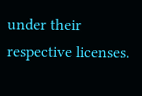under their respective licenses.